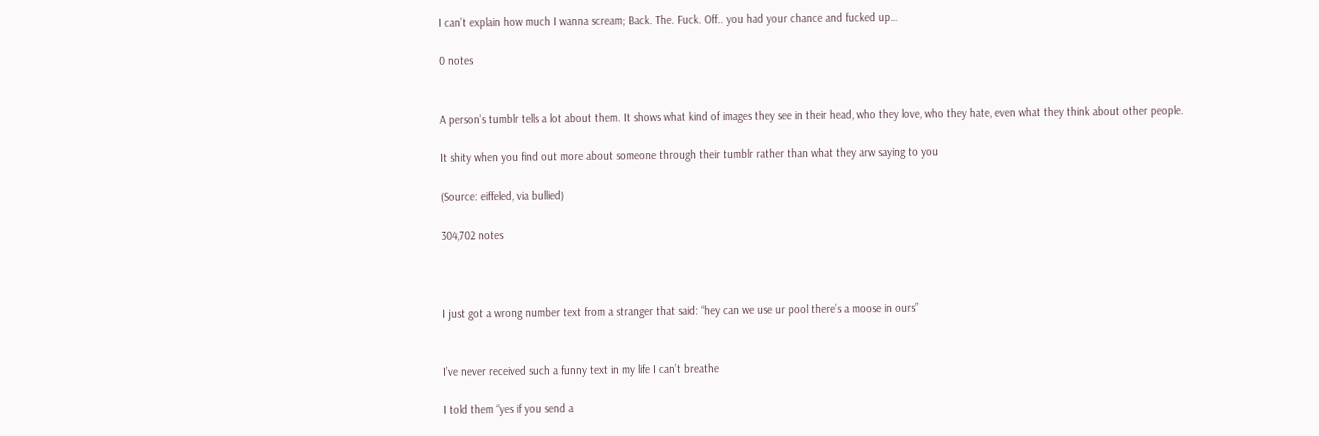I can’t explain how much I wanna scream; Back. The. Fuck. Off.. you had your chance and fucked up…

0 notes


A person’s tumblr tells a lot about them. It shows what kind of images they see in their head, who they love, who they hate, even what they think about other people.

It shity when you find out more about someone through their tumblr rather than what they arw saying to you

(Source: eiffeled, via bullied)

304,702 notes



I just got a wrong number text from a stranger that said: “hey can we use ur pool there’s a moose in ours”


I’ve never received such a funny text in my life I can’t breathe

I told them “yes if you send a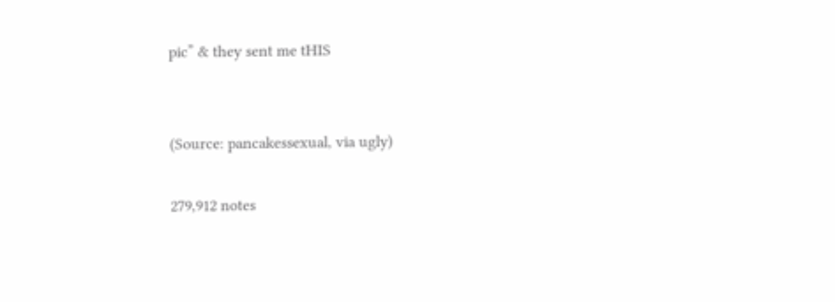pic” & they sent me tHIS


(Source: pancakessexual, via ugly)

279,912 notes